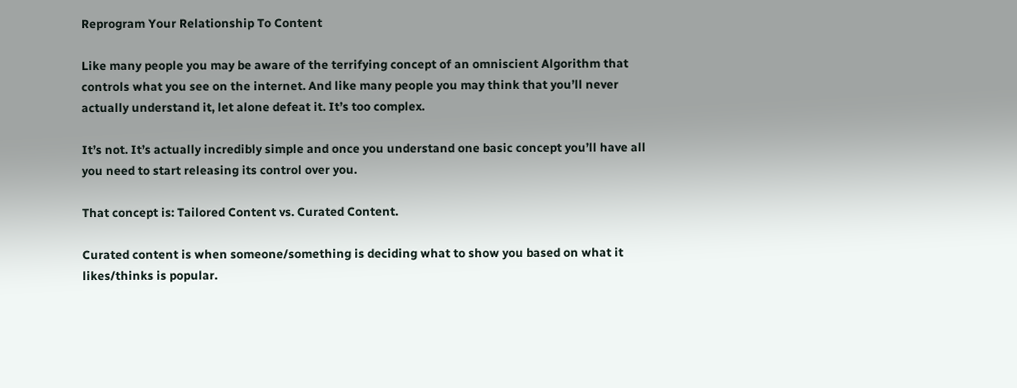Reprogram Your Relationship To Content

Like many people you may be aware of the terrifying concept of an omniscient Algorithm that controls what you see on the internet. And like many people you may think that you’ll never actually understand it, let alone defeat it. It’s too complex.

It’s not. It’s actually incredibly simple and once you understand one basic concept you’ll have all you need to start releasing its control over you.

That concept is: Tailored Content vs. Curated Content.

Curated content is when someone/something is deciding what to show you based on what it likes/thinks is popular.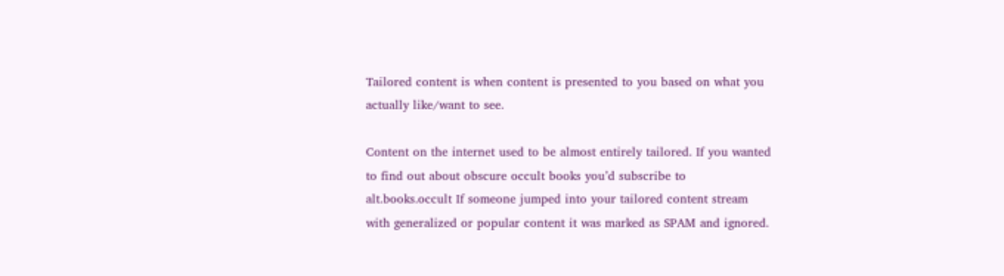Tailored content is when content is presented to you based on what you actually like/want to see.

Content on the internet used to be almost entirely tailored. If you wanted to find out about obscure occult books you’d subscribe to alt.books.occult If someone jumped into your tailored content stream with generalized or popular content it was marked as SPAM and ignored.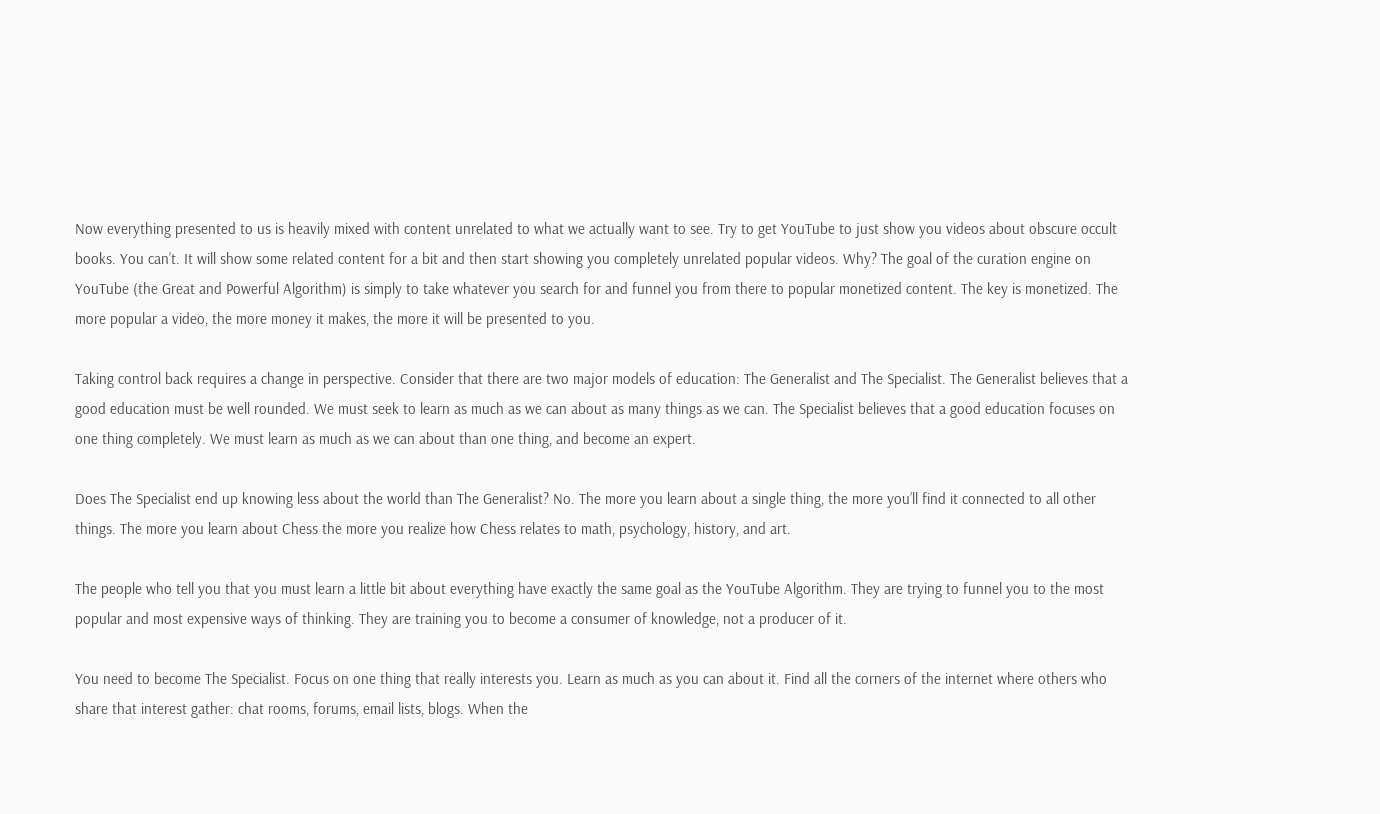Now everything presented to us is heavily mixed with content unrelated to what we actually want to see. Try to get YouTube to just show you videos about obscure occult books. You can’t. It will show some related content for a bit and then start showing you completely unrelated popular videos. Why? The goal of the curation engine on YouTube (the Great and Powerful Algorithm) is simply to take whatever you search for and funnel you from there to popular monetized content. The key is monetized. The more popular a video, the more money it makes, the more it will be presented to you.

Taking control back requires a change in perspective. Consider that there are two major models of education: The Generalist and The Specialist. The Generalist believes that a good education must be well rounded. We must seek to learn as much as we can about as many things as we can. The Specialist believes that a good education focuses on one thing completely. We must learn as much as we can about than one thing, and become an expert.

Does The Specialist end up knowing less about the world than The Generalist? No. The more you learn about a single thing, the more you’ll find it connected to all other things. The more you learn about Chess the more you realize how Chess relates to math, psychology, history, and art.

The people who tell you that you must learn a little bit about everything have exactly the same goal as the YouTube Algorithm. They are trying to funnel you to the most popular and most expensive ways of thinking. They are training you to become a consumer of knowledge, not a producer of it.

You need to become The Specialist. Focus on one thing that really interests you. Learn as much as you can about it. Find all the corners of the internet where others who share that interest gather: chat rooms, forums, email lists, blogs. When the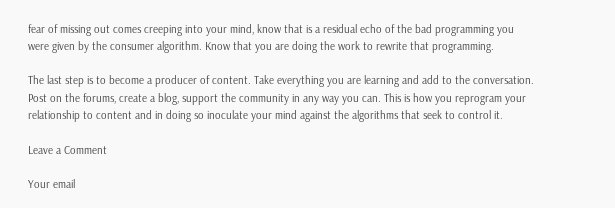fear of missing out comes creeping into your mind, know that is a residual echo of the bad programming you were given by the consumer algorithm. Know that you are doing the work to rewrite that programming.

The last step is to become a producer of content. Take everything you are learning and add to the conversation. Post on the forums, create a blog, support the community in any way you can. This is how you reprogram your relationship to content and in doing so inoculate your mind against the algorithms that seek to control it.

Leave a Comment

Your email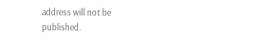address will not be published.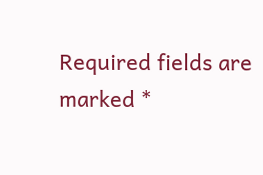Required fields are marked *